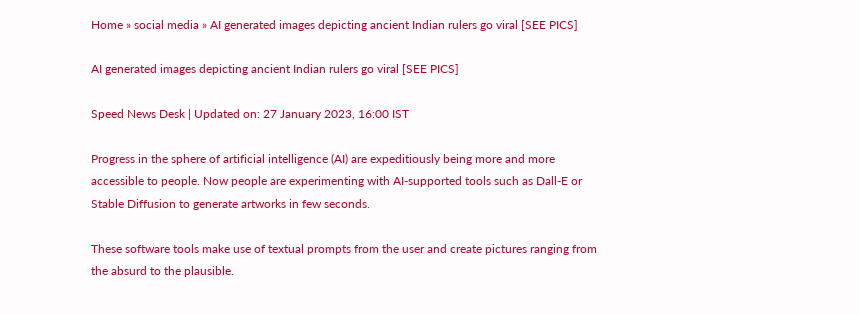Home » social media » AI generated images depicting ancient Indian rulers go viral [SEE PICS]

AI generated images depicting ancient Indian rulers go viral [SEE PICS]

Speed News Desk | Updated on: 27 January 2023, 16:00 IST

Progress in the sphere of artificial intelligence (AI) are expeditiously being more and more accessible to people. Now people are experimenting with AI-supported tools such as Dall-E or Stable Diffusion to generate artworks in few seconds.

These software tools make use of textual prompts from the user and create pictures ranging from the absurd to the plausible.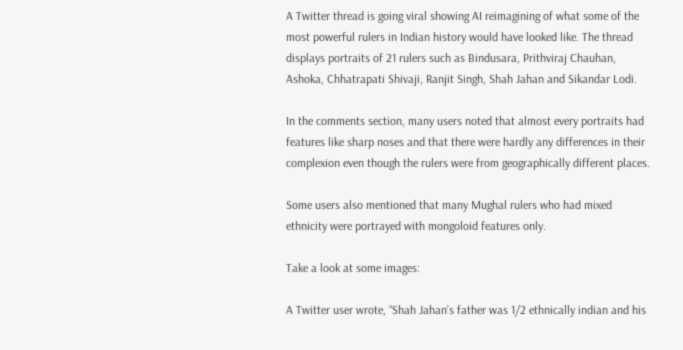A Twitter thread is going viral showing AI reimagining of what some of the most powerful rulers in Indian history would have looked like. The thread displays portraits of 21 rulers such as Bindusara, Prithviraj Chauhan, Ashoka, Chhatrapati Shivaji, Ranjit Singh, Shah Jahan and Sikandar Lodi.

In the comments section, many users noted that almost every portraits had features like sharp noses and that there were hardly any differences in their complexion even though the rulers were from geographically different places.

Some users also mentioned that many Mughal rulers who had mixed ethnicity were portrayed with mongoloid features only.

Take a look at some images:

A Twitter user wrote, “Shah Jahan’s father was 1/2 ethnically indian and his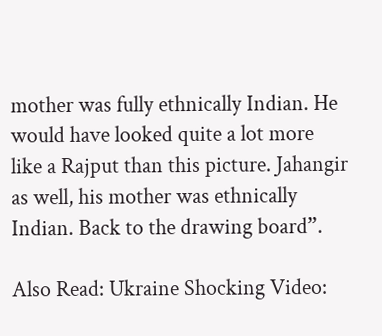mother was fully ethnically Indian. He would have looked quite a lot more like a Rajput than this picture. Jahangir as well, his mother was ethnically Indian. Back to the drawing board”.

Also Read: Ukraine Shocking Video: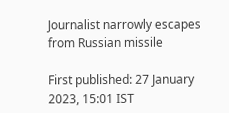Journalist narrowly escapes from Russian missile

First published: 27 January 2023, 15:01 IST